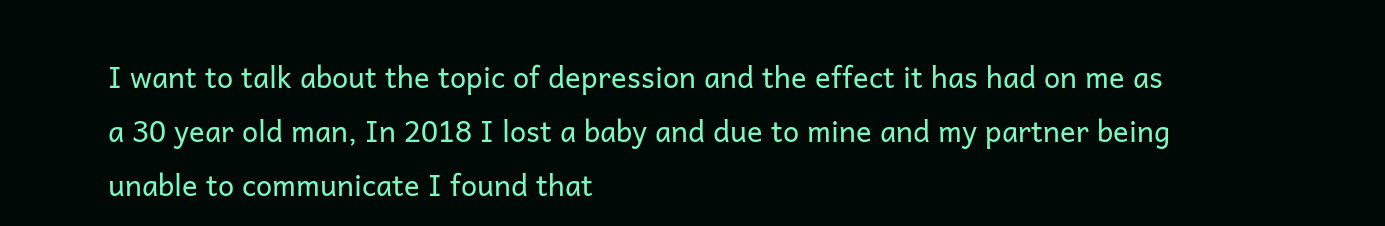I want to talk about the topic of depression and the effect it has had on me as a 30 year old man, In 2018 I lost a baby and due to mine and my partner being unable to communicate I found that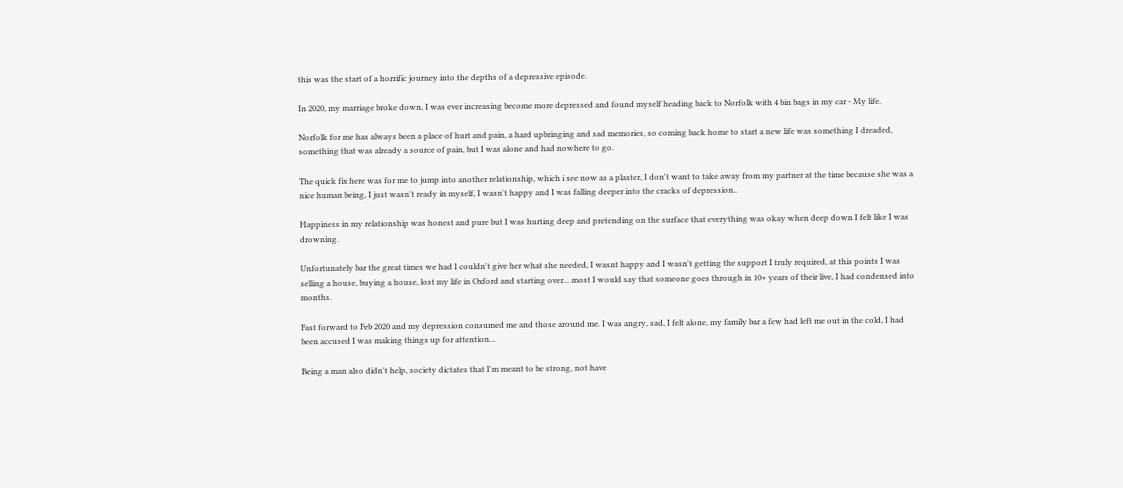this was the start of a horrific journey into the depths of a depressive episode.

In 2020, my marriage broke down, I was ever increasing become more depressed and found myself heading back to Norfolk with 4 bin bags in my car - My life.

Norfolk for me has always been a place of hurt and pain, a hard upbringing and sad memories, so coming back home to start a new life was something I dreaded, something that was already a source of pain, but I was alone and had nowhere to go.

The quick fix here was for me to jump into another relationship, which i see now as a plaster, I don't want to take away from my partner at the time because she was a nice human being, I just wasn't ready in myself, I wasn't happy and I was falling deeper into the cracks of depression..

Happiness in my relationship was honest and pure but I was hurting deep and pretending on the surface that everything was okay when deep down I felt like I was drowning.

Unfortunately bar the great times we had I couldn't give her what she needed, I wasnt happy and I wasn't getting the support I truly required, at this points I was selling a house, buying a house, lost my life in Oxford and starting over... most I would say that someone goes through in 10+ years of their live, I had condensed into months.

Fast forward to Feb 2020 and my depression consumed me and those around me. I was angry, sad, I felt alone, my family bar a few had left me out in the cold, I had been accused I was making things up for attention...

Being a man also didn't help, society dictates that I'm meant to be strong, not have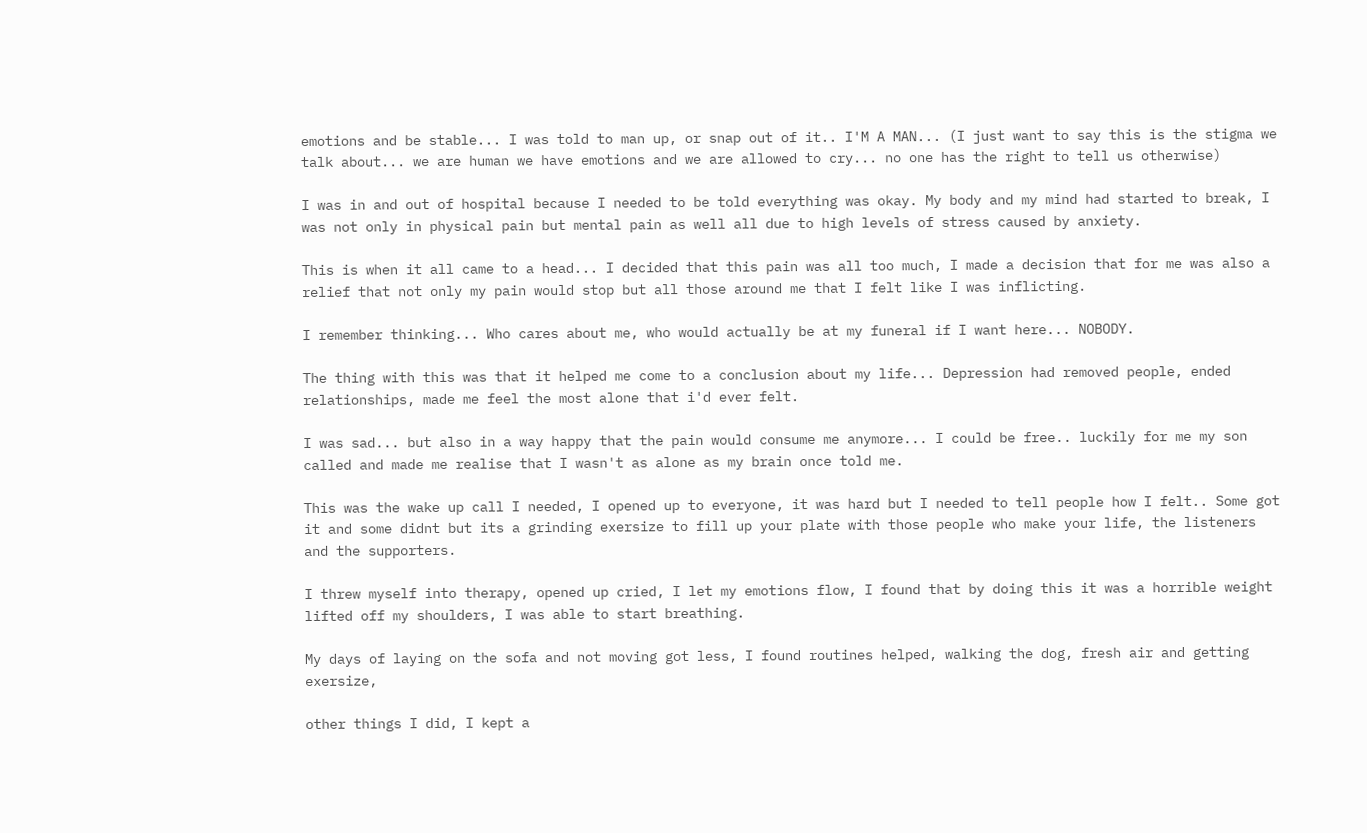emotions and be stable... I was told to man up, or snap out of it.. I'M A MAN... (I just want to say this is the stigma we talk about... we are human we have emotions and we are allowed to cry... no one has the right to tell us otherwise)

I was in and out of hospital because I needed to be told everything was okay. My body and my mind had started to break, I was not only in physical pain but mental pain as well all due to high levels of stress caused by anxiety.

This is when it all came to a head... I decided that this pain was all too much, I made a decision that for me was also a relief that not only my pain would stop but all those around me that I felt like I was inflicting.

I remember thinking... Who cares about me, who would actually be at my funeral if I want here... NOBODY.

The thing with this was that it helped me come to a conclusion about my life... Depression had removed people, ended relationships, made me feel the most alone that i'd ever felt.

I was sad... but also in a way happy that the pain would consume me anymore... I could be free.. luckily for me my son called and made me realise that I wasn't as alone as my brain once told me.

This was the wake up call I needed, I opened up to everyone, it was hard but I needed to tell people how I felt.. Some got it and some didnt but its a grinding exersize to fill up your plate with those people who make your life, the listeners and the supporters.

I threw myself into therapy, opened up cried, I let my emotions flow, I found that by doing this it was a horrible weight lifted off my shoulders, I was able to start breathing.

My days of laying on the sofa and not moving got less, I found routines helped, walking the dog, fresh air and getting exersize,

other things I did, I kept a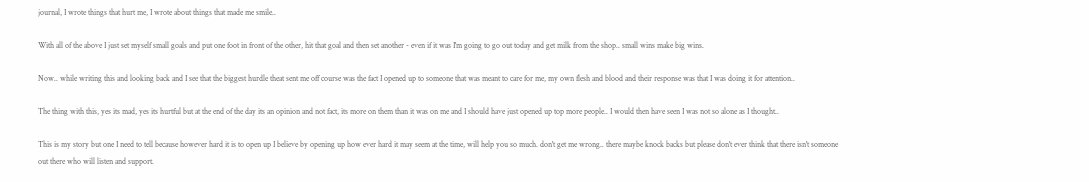journal, I wrote things that hurt me, I wrote about things that made me smile..

With all of the above I just set myself small goals and put one foot in front of the other, hit that goal and then set another - even if it was I'm going to go out today and get milk from the shop.. small wins make big wins.

Now.. while writing this and looking back and I see that the biggest hurdle theat sent me off course was the fact I opened up to someone that was meant to care for me, my own flesh and blood and their response was that I was doing it for attention..

The thing with this, yes its mad, yes its hurtful but at the end of the day its an opinion and not fact, its more on them than it was on me and I should have just opened up top more people.. I would then have seen I was not so alone as I thought..

This is my story but one I need to tell because however hard it is to open up I believe by opening up how ever hard it may seem at the time, will help you so much. don't get me wrong.. there maybe knock backs but please don't ever think that there isn't someone out there who will listen and support.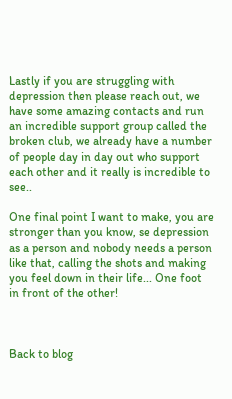Lastly if you are struggling with depression then please reach out, we have some amazing contacts and run an incredible support group called the broken club, we already have a number of people day in day out who support each other and it really is incredible to see..

One final point I want to make, you are stronger than you know, se depression as a person and nobody needs a person like that, calling the shots and making you feel down in their life... One foot in front of the other!



Back to blog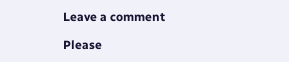Leave a comment

Please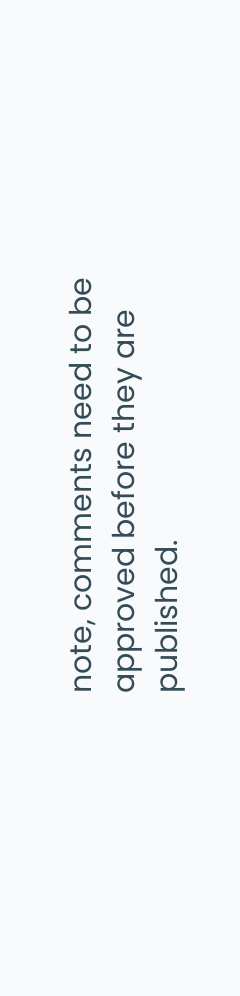note, comments need to be approved before they are published.